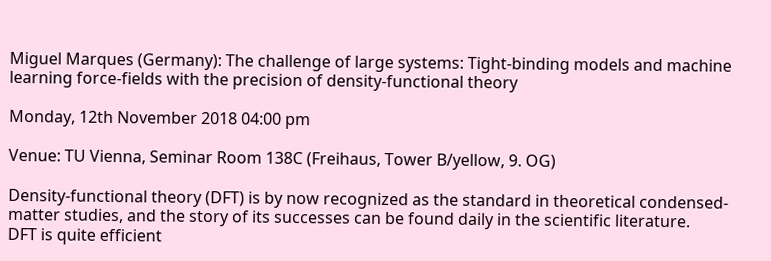Miguel Marques (Germany): The challenge of large systems: Tight-binding models and machine learning force-fields with the precision of density-functional theory

Monday, 12th November 2018 04:00 pm

Venue: TU Vienna, Seminar Room 138C (Freihaus, Tower B/yellow, 9. OG)

Density-functional theory (DFT) is by now recognized as the standard in theoretical condensed-matter studies, and the story of its successes can be found daily in the scientific literature.
DFT is quite efficient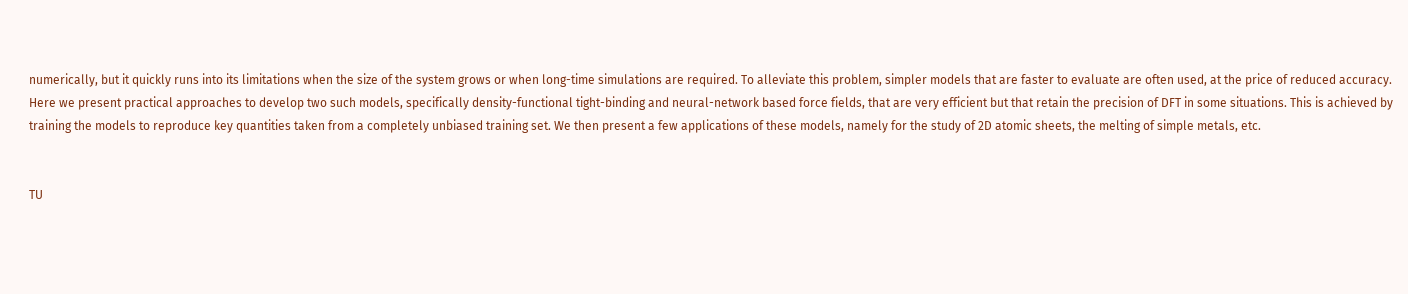numerically, but it quickly runs into its limitations when the size of the system grows or when long-time simulations are required. To alleviate this problem, simpler models that are faster to evaluate are often used, at the price of reduced accuracy.
Here we present practical approaches to develop two such models, specifically density-functional tight-binding and neural-network based force fields, that are very efficient but that retain the precision of DFT in some situations. This is achieved by training the models to reproduce key quantities taken from a completely unbiased training set. We then present a few applications of these models, namely for the study of 2D atomic sheets, the melting of simple metals, etc.


TU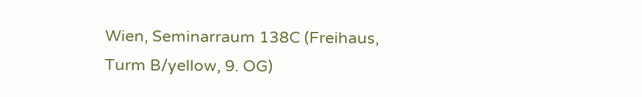Wien, Seminarraum 138C (Freihaus, Turm B/yellow, 9. OG)